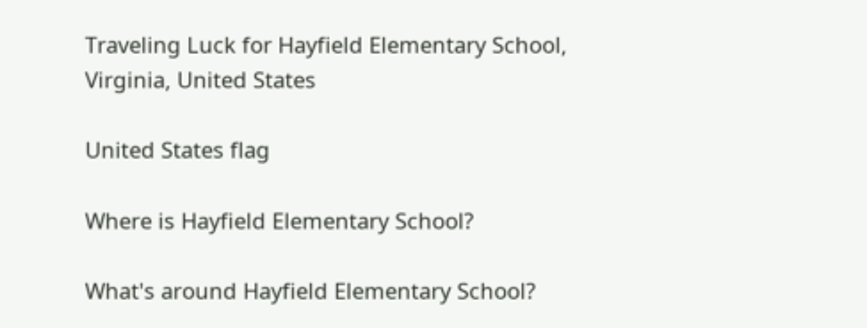Traveling Luck for Hayfield Elementary School, Virginia, United States

United States flag

Where is Hayfield Elementary School?

What's around Hayfield Elementary School?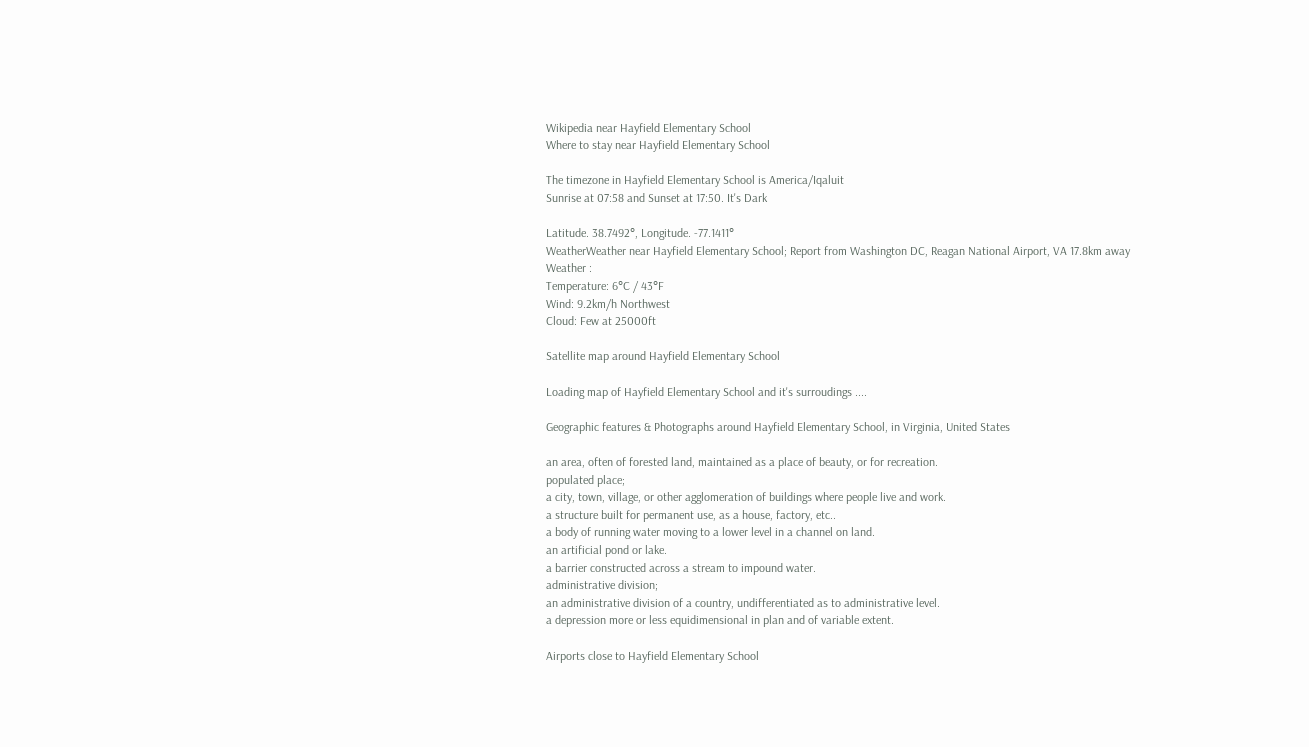Wikipedia near Hayfield Elementary School
Where to stay near Hayfield Elementary School

The timezone in Hayfield Elementary School is America/Iqaluit
Sunrise at 07:58 and Sunset at 17:50. It's Dark

Latitude. 38.7492°, Longitude. -77.1411°
WeatherWeather near Hayfield Elementary School; Report from Washington DC, Reagan National Airport, VA 17.8km away
Weather :
Temperature: 6°C / 43°F
Wind: 9.2km/h Northwest
Cloud: Few at 25000ft

Satellite map around Hayfield Elementary School

Loading map of Hayfield Elementary School and it's surroudings ....

Geographic features & Photographs around Hayfield Elementary School, in Virginia, United States

an area, often of forested land, maintained as a place of beauty, or for recreation.
populated place;
a city, town, village, or other agglomeration of buildings where people live and work.
a structure built for permanent use, as a house, factory, etc..
a body of running water moving to a lower level in a channel on land.
an artificial pond or lake.
a barrier constructed across a stream to impound water.
administrative division;
an administrative division of a country, undifferentiated as to administrative level.
a depression more or less equidimensional in plan and of variable extent.

Airports close to Hayfield Elementary School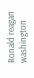Ronald reagan washington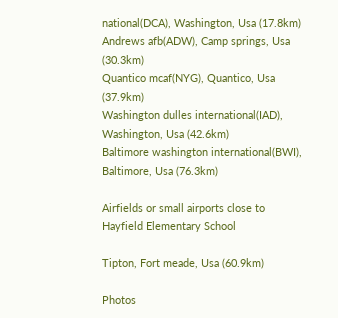national(DCA), Washington, Usa (17.8km)
Andrews afb(ADW), Camp springs, Usa (30.3km)
Quantico mcaf(NYG), Quantico, Usa (37.9km)
Washington dulles international(IAD), Washington, Usa (42.6km)
Baltimore washington international(BWI), Baltimore, Usa (76.3km)

Airfields or small airports close to Hayfield Elementary School

Tipton, Fort meade, Usa (60.9km)

Photos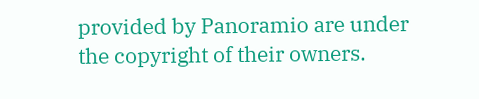provided by Panoramio are under the copyright of their owners.